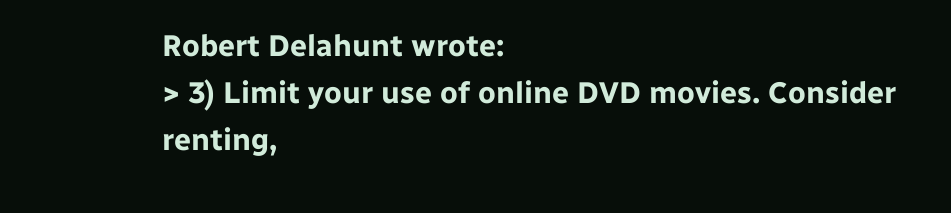Robert Delahunt wrote:
> 3) Limit your use of online DVD movies. Consider renting,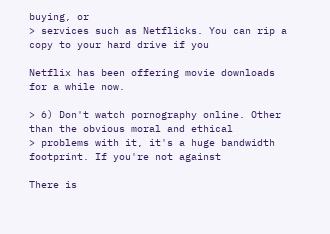buying, or
> services such as Netflicks. You can rip a copy to your hard drive if you

Netflix has been offering movie downloads for a while now.

> 6) Don't watch pornography online. Other than the obvious moral and ethical
> problems with it, it's a huge bandwidth footprint. If you're not against

There is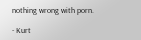nothing wrong with porn.

- Kurt